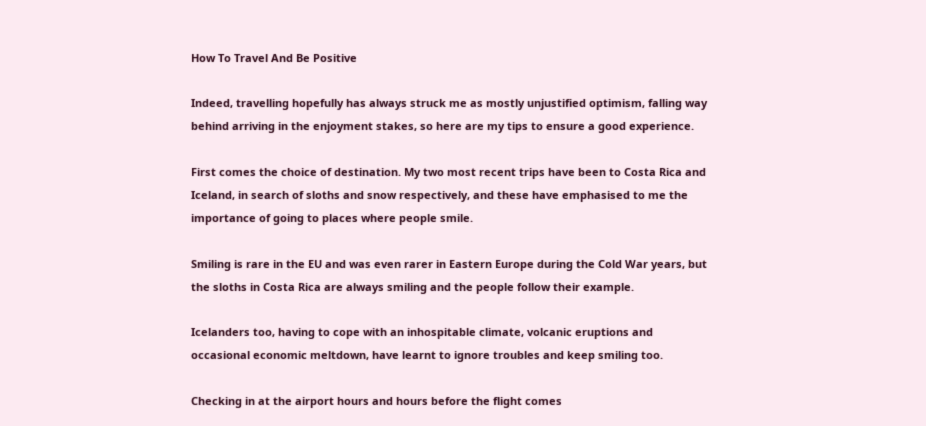How To Travel And Be Positive

Indeed, travelling hopefully has always struck me as mostly unjustified optimism, falling way behind arriving in the enjoyment stakes, so here are my tips to ensure a good experience.

First comes the choice of destination. My two most recent trips have been to Costa Rica and Iceland, in search of sloths and snow respectively, and these have emphasised to me the importance of going to places where people smile.

Smiling is rare in the EU and was even rarer in Eastern Europe during the Cold War years, but the sloths in Costa Rica are always smiling and the people follow their example.

Icelanders too, having to cope with an inhospitable climate, volcanic eruptions and occasional economic meltdown, have learnt to ignore troubles and keep smiling too.

Checking in at the airport hours and hours before the flight comes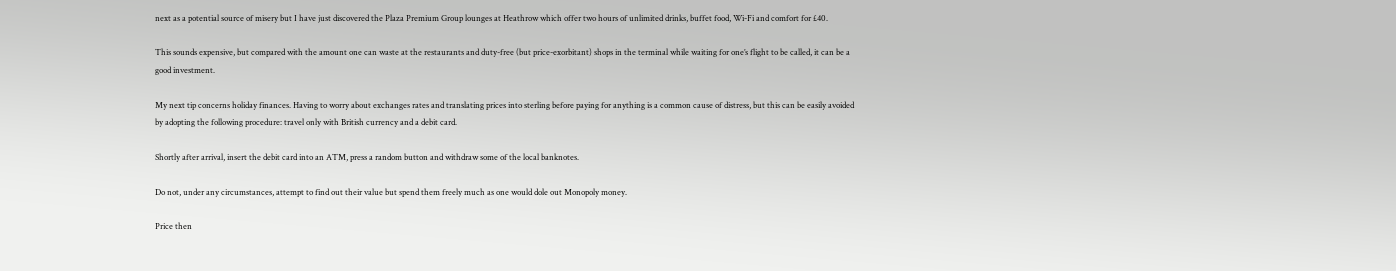next as a potential source of misery but I have just discovered the Plaza Premium Group lounges at Heathrow which offer two hours of unlimited drinks, buffet food, Wi-Fi and comfort for £40.

This sounds expensive, but compared with the amount one can waste at the restaurants and duty-free (but price-exorbitant) shops in the terminal while waiting for one’s flight to be called, it can be a good investment.

My next tip concerns holiday finances. Having to worry about exchanges rates and translating prices into sterling before paying for anything is a common cause of distress, but this can be easily avoided by adopting the following procedure: travel only with British currency and a debit card.

Shortly after arrival, insert the debit card into an ATM, press a random button and withdraw some of the local banknotes.

Do not, under any circumstances, attempt to find out their value but spend them freely much as one would dole out Monopoly money.

Price then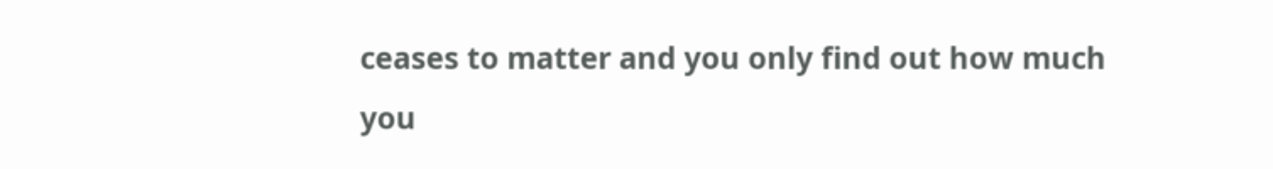ceases to matter and you only find out how much you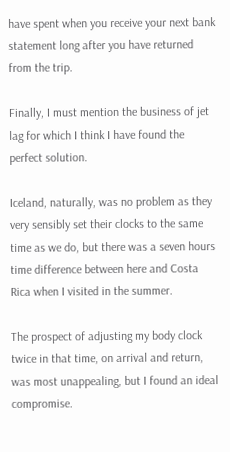have spent when you receive your next bank statement long after you have returned from the trip.

Finally, I must mention the business of jet lag for which I think I have found the perfect solution.

Iceland, naturally, was no problem as they very sensibly set their clocks to the same time as we do, but there was a seven hours time difference between here and Costa Rica when I visited in the summer.

The prospect of adjusting my body clock twice in that time, on arrival and return, was most unappealing, but I found an ideal compromise.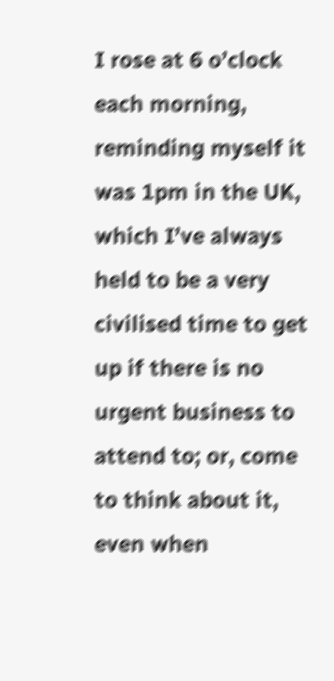I rose at 6 o’clock each morning, reminding myself it was 1pm in the UK, which I’ve always held to be a very civilised time to get up if there is no urgent business to attend to; or, come to think about it, even when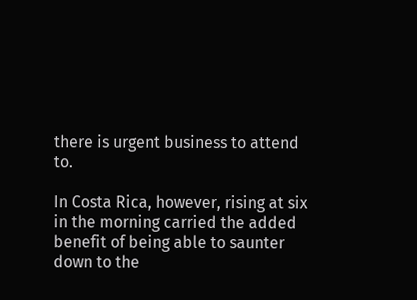there is urgent business to attend to.

In Costa Rica, however, rising at six in the morning carried the added benefit of being able to saunter down to the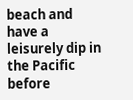beach and have a leisurely dip in the Pacific before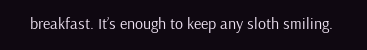breakfast. It’s enough to keep any sloth smiling.